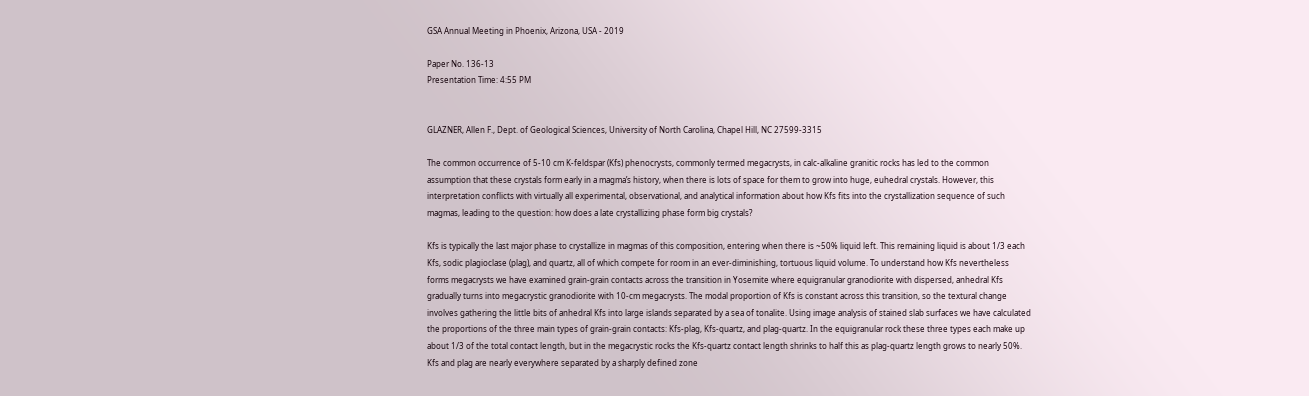GSA Annual Meeting in Phoenix, Arizona, USA - 2019

Paper No. 136-13
Presentation Time: 4:55 PM


GLAZNER, Allen F., Dept. of Geological Sciences, University of North Carolina, Chapel Hill, NC 27599-3315

The common occurrence of 5-10 cm K-feldspar (Kfs) phenocrysts, commonly termed megacrysts, in calc-alkaline granitic rocks has led to the common assumption that these crystals form early in a magma’s history, when there is lots of space for them to grow into huge, euhedral crystals. However, this interpretation conflicts with virtually all experimental, observational, and analytical information about how Kfs fits into the crystallization sequence of such magmas, leading to the question: how does a late crystallizing phase form big crystals?

Kfs is typically the last major phase to crystallize in magmas of this composition, entering when there is ~50% liquid left. This remaining liquid is about 1/3 each Kfs, sodic plagioclase (plag), and quartz, all of which compete for room in an ever-diminishing, tortuous liquid volume. To understand how Kfs nevertheless forms megacrysts we have examined grain-grain contacts across the transition in Yosemite where equigranular granodiorite with dispersed, anhedral Kfs gradually turns into megacrystic granodiorite with 10-cm megacrysts. The modal proportion of Kfs is constant across this transition, so the textural change involves gathering the little bits of anhedral Kfs into large islands separated by a sea of tonalite. Using image analysis of stained slab surfaces we have calculated the proportions of the three main types of grain-grain contacts: Kfs-plag, Kfs-quartz, and plag-quartz. In the equigranular rock these three types each make up about 1/3 of the total contact length, but in the megacrystic rocks the Kfs-quartz contact length shrinks to half this as plag-quartz length grows to nearly 50%. Kfs and plag are nearly everywhere separated by a sharply defined zone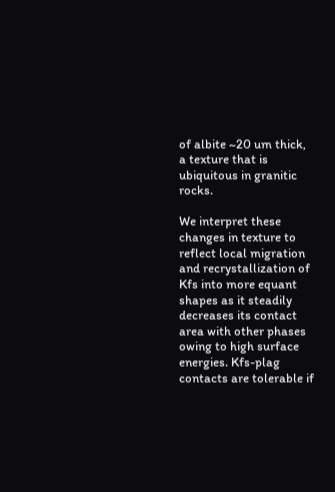of albite ~20 um thick, a texture that is ubiquitous in granitic rocks.

We interpret these changes in texture to reflect local migration and recrystallization of Kfs into more equant shapes as it steadily decreases its contact area with other phases owing to high surface energies. Kfs-plag contacts are tolerable if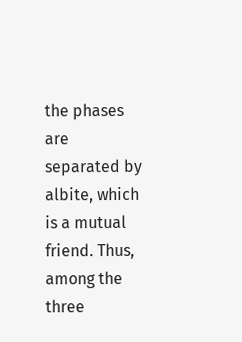the phases are separated by albite, which is a mutual friend. Thus, among the three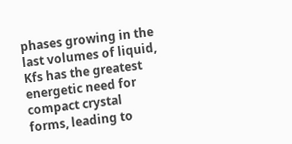phases growing in the last volumes of liquid, Kfs has the greatest energetic need for compact crystal forms, leading to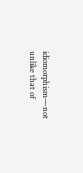idiomorphism—not unlike that of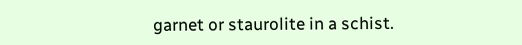garnet or staurolite in a schist.